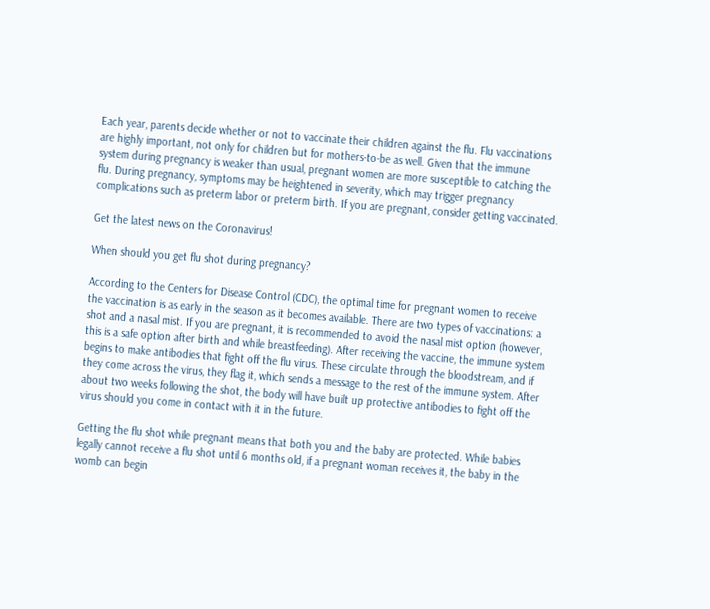Each year, parents decide whether or not to vaccinate their children against the flu. Flu vaccinations are highly important, not only for children but for mothers-to-be as well. Given that the immune system during pregnancy is weaker than usual, pregnant women are more susceptible to catching the flu. During pregnancy, symptoms may be heightened in severity, which may trigger pregnancy complications such as preterm labor or preterm birth. If you are pregnant, consider getting vaccinated.

Get the latest news on the Coronavirus!

When should you get flu shot during pregnancy?

According to the Centers for Disease Control (CDC), the optimal time for pregnant women to receive the vaccination is as early in the season as it becomes available. There are two types of vaccinations: a shot and a nasal mist. If you are pregnant, it is recommended to avoid the nasal mist option (however, this is a safe option after birth and while breastfeeding). After receiving the vaccine, the immune system begins to make antibodies that fight off the flu virus. These circulate through the bloodstream, and if they come across the virus, they flag it, which sends a message to the rest of the immune system. After about two weeks following the shot, the body will have built up protective antibodies to fight off the virus should you come in contact with it in the future.

Getting the flu shot while pregnant means that both you and the baby are protected. While babies legally cannot receive a flu shot until 6 months old, if a pregnant woman receives it, the baby in the womb can begin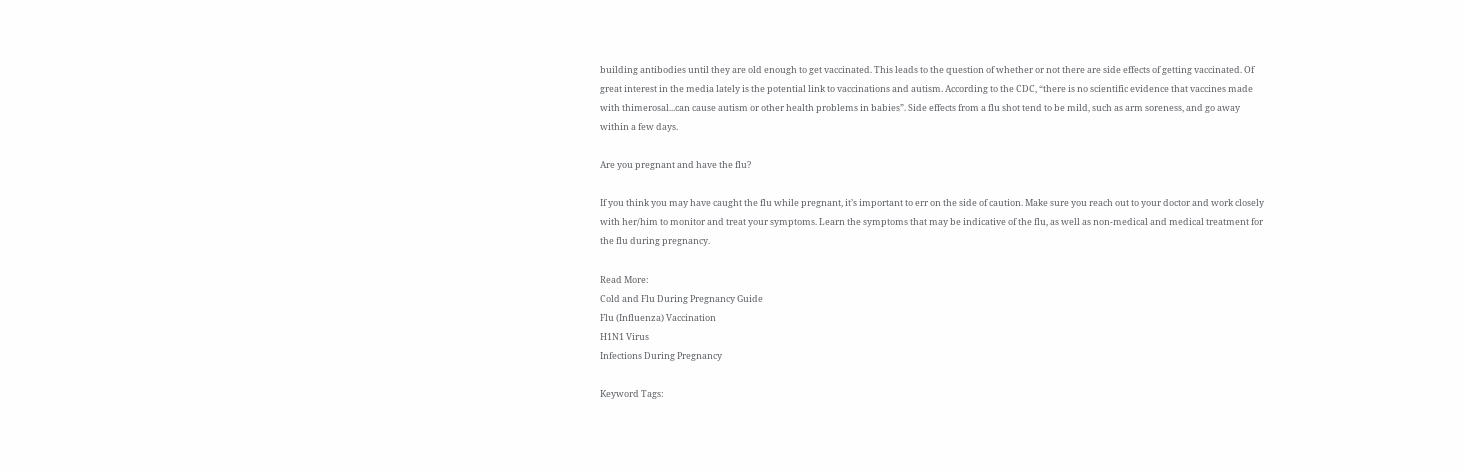building antibodies until they are old enough to get vaccinated. This leads to the question of whether or not there are side effects of getting vaccinated. Of great interest in the media lately is the potential link to vaccinations and autism. According to the CDC, “there is no scientific evidence that vaccines made with thimerosal...can cause autism or other health problems in babies”. Side effects from a flu shot tend to be mild, such as arm soreness, and go away within a few days.

Are you pregnant and have the flu?

If you think you may have caught the flu while pregnant, it’s important to err on the side of caution. Make sure you reach out to your doctor and work closely with her/him to monitor and treat your symptoms. Learn the symptoms that may be indicative of the flu, as well as non-medical and medical treatment for the flu during pregnancy.

Read More:
Cold and Flu During Pregnancy Guide
Flu (Influenza) Vaccination
H1N1 Virus
Infections During Pregnancy

Keyword Tags: